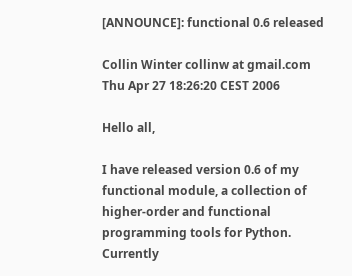[ANNOUNCE]: functional 0.6 released

Collin Winter collinw at gmail.com
Thu Apr 27 18:26:20 CEST 2006

Hello all,

I have released version 0.6 of my functional module, a collection of
higher-order and functional programming tools for Python. Currently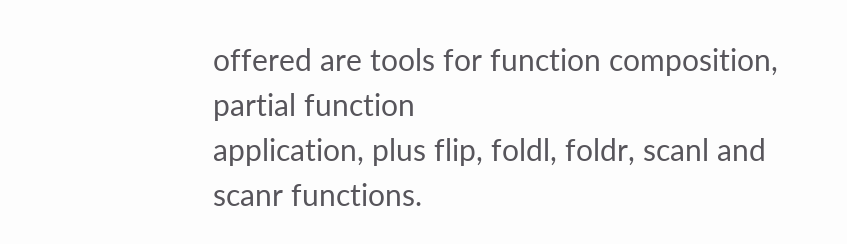offered are tools for function composition, partial function
application, plus flip, foldl, foldr, scanl and scanr functions.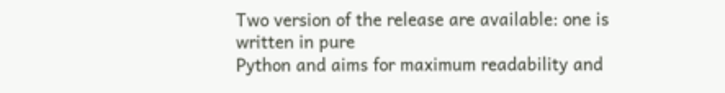Two version of the release are available: one is written in pure
Python and aims for maximum readability and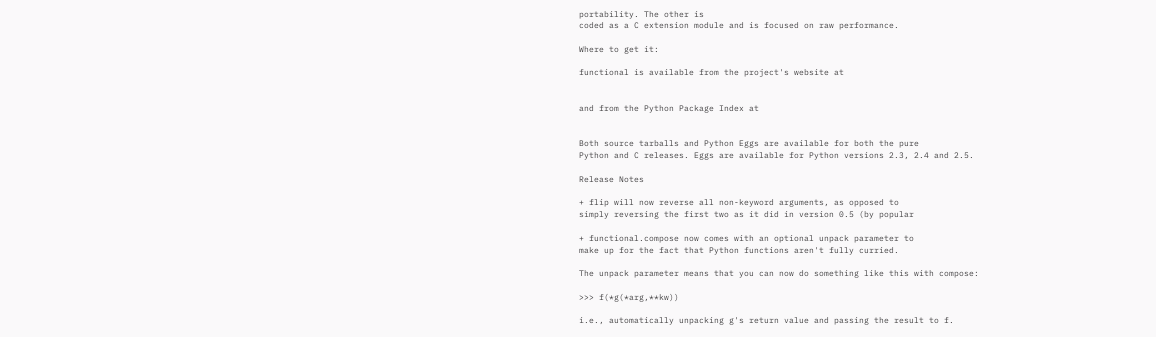portability. The other is
coded as a C extension module and is focused on raw performance.

Where to get it:

functional is available from the project's website at


and from the Python Package Index at


Both source tarballs and Python Eggs are available for both the pure
Python and C releases. Eggs are available for Python versions 2.3, 2.4 and 2.5.

Release Notes

+ flip will now reverse all non-keyword arguments, as opposed to
simply reversing the first two as it did in version 0.5 (by popular

+ functional.compose now comes with an optional unpack parameter to
make up for the fact that Python functions aren't fully curried.

The unpack parameter means that you can now do something like this with compose:

>>> f(*g(*arg,**kw))

i.e., automatically unpacking g's return value and passing the result to f.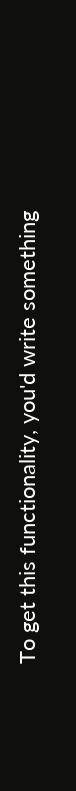To get this functionality, you'd write something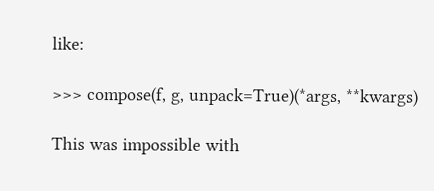like:

>>> compose(f, g, unpack=True)(*args, **kwargs)

This was impossible with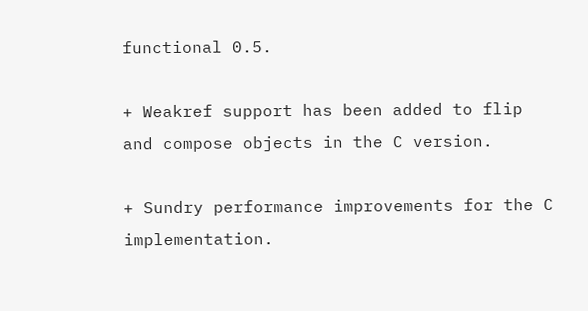functional 0.5.

+ Weakref support has been added to flip and compose objects in the C version.

+ Sundry performance improvements for the C implementation.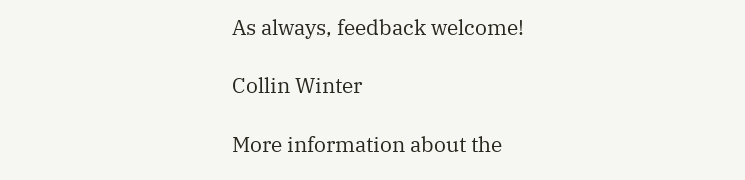As always, feedback welcome!

Collin Winter

More information about the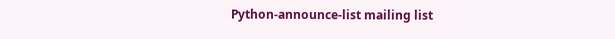Python-announce-list mailing list